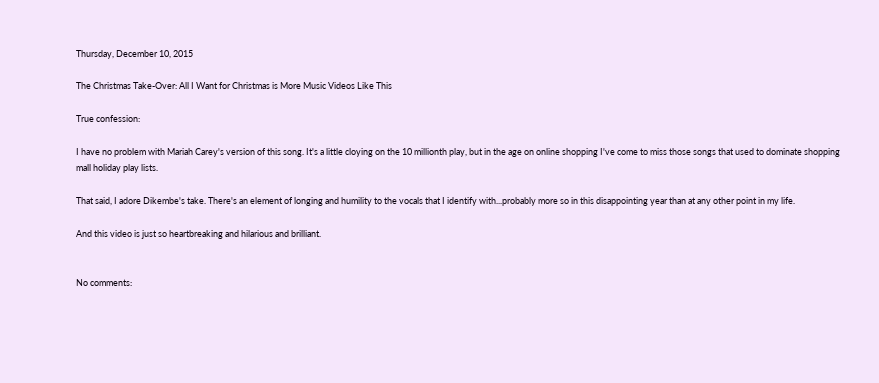Thursday, December 10, 2015

The Christmas Take-Over: All I Want for Christmas is More Music Videos Like This

True confession:

I have no problem with Mariah Carey's version of this song. It's a little cloying on the 10 millionth play, but in the age on online shopping I've come to miss those songs that used to dominate shopping mall holiday play lists.

That said, I adore Dikembe's take. There's an element of longing and humility to the vocals that I identify with...probably more so in this disappointing year than at any other point in my life.

And this video is just so heartbreaking and hilarious and brilliant.


No comments: